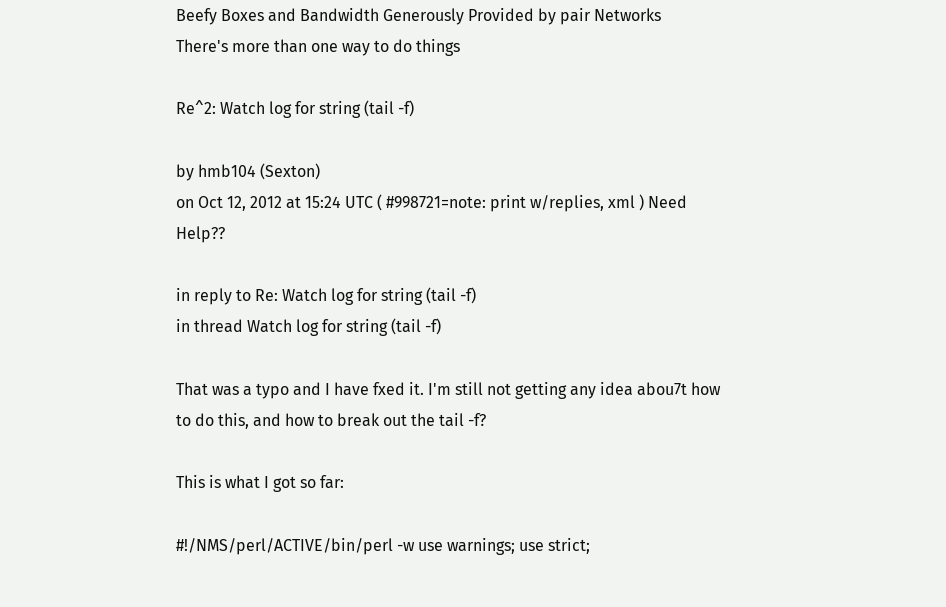Beefy Boxes and Bandwidth Generously Provided by pair Networks
There's more than one way to do things

Re^2: Watch log for string (tail -f)

by hmb104 (Sexton)
on Oct 12, 2012 at 15:24 UTC ( #998721=note: print w/replies, xml ) Need Help??

in reply to Re: Watch log for string (tail -f)
in thread Watch log for string (tail -f)

That was a typo and I have fxed it. I'm still not getting any idea abou7t how to do this, and how to break out the tail -f?

This is what I got so far:

#!/NMS/perl/ACTIVE/bin/perl -w use warnings; use strict;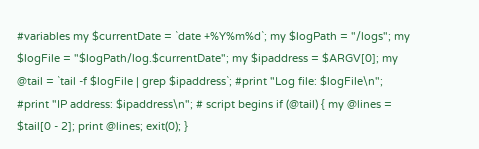#variables my $currentDate = `date +%Y%m%d`; my $logPath = "/logs"; my $logFile = "$logPath/log.$currentDate"; my $ipaddress = $ARGV[0]; my @tail = `tail -f $logFile | grep $ipaddress`; #print "Log file: $logFile\n"; #print "IP address: $ipaddress\n"; # script begins if (@tail) { my @lines = $tail[0 - 2]; print @lines; exit(0); }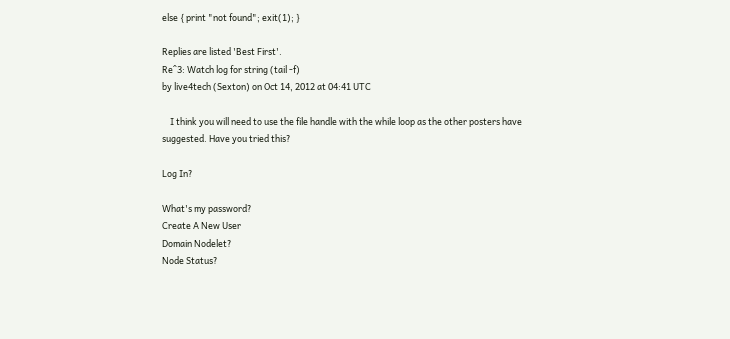else { print "not found"; exit(1); }

Replies are listed 'Best First'.
Re^3: Watch log for string (tail -f)
by live4tech (Sexton) on Oct 14, 2012 at 04:41 UTC

    I think you will need to use the file handle with the while loop as the other posters have suggested. Have you tried this?

Log In?

What's my password?
Create A New User
Domain Nodelet?
Node Status?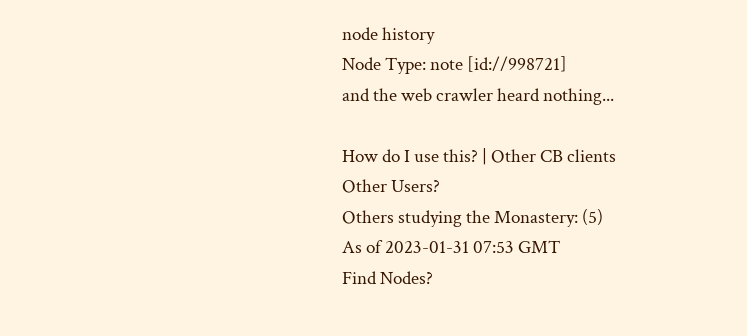node history
Node Type: note [id://998721]
and the web crawler heard nothing...

How do I use this? | Other CB clients
Other Users?
Others studying the Monastery: (5)
As of 2023-01-31 07:53 GMT
Find Nodes?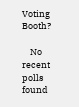Voting Booth?

    No recent polls found